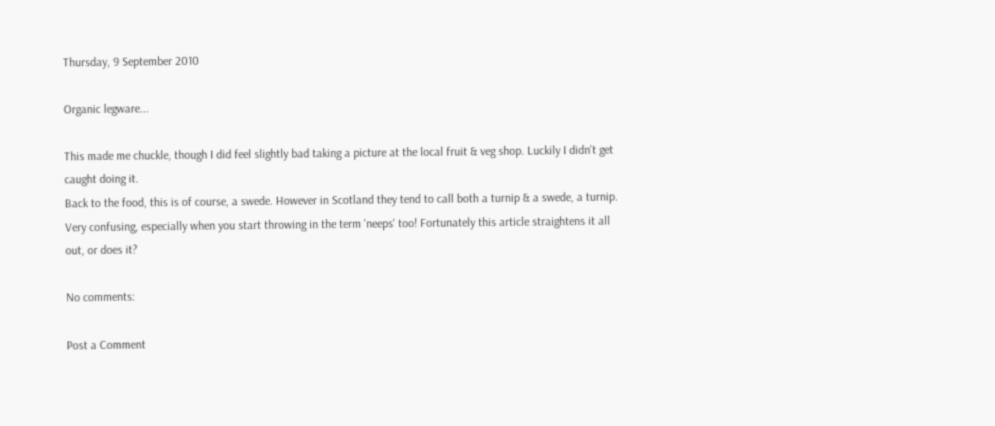Thursday, 9 September 2010

Organic legware...

This made me chuckle, though I did feel slightly bad taking a picture at the local fruit & veg shop. Luckily I didn't get caught doing it.
Back to the food, this is of course, a swede. However in Scotland they tend to call both a turnip & a swede, a turnip. Very confusing, especially when you start throwing in the term 'neeps' too! Fortunately this article straightens it all out, or does it?

No comments:

Post a Comment